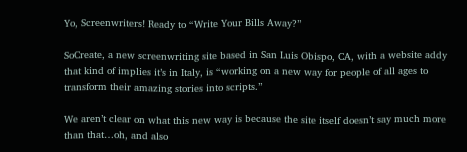Yo, Screenwriters! Ready to “Write Your Bills Away?”

SoCreate, a new screenwriting site based in San Luis Obispo, CA, with a website addy that kind of implies it’s in Italy, is “working on a new way for people of all ages to transform their amazing stories into scripts.”

We aren’t clear on what this new way is because the site itself doesn’t say much more than that…oh, and also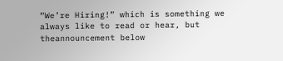“We’re Hiring!” which is something we always like to read or hear, but theannouncement below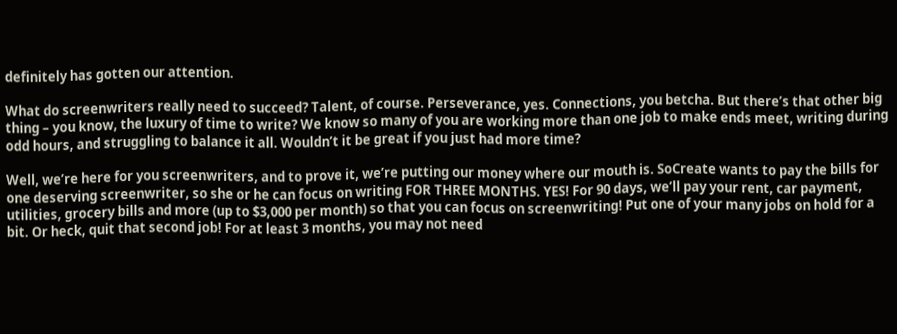definitely has gotten our attention.

What do screenwriters really need to succeed? Talent, of course. Perseverance, yes. Connections, you betcha. But there’s that other big thing – you know, the luxury of time to write? We know so many of you are working more than one job to make ends meet, writing during odd hours, and struggling to balance it all. Wouldn’t it be great if you just had more time?

Well, we’re here for you screenwriters, and to prove it, we’re putting our money where our mouth is. SoCreate wants to pay the bills for one deserving screenwriter, so she or he can focus on writing FOR THREE MONTHS. YES! For 90 days, we’ll pay your rent, car payment, utilities, grocery bills and more (up to $3,000 per month) so that you can focus on screenwriting! Put one of your many jobs on hold for a bit. Or heck, quit that second job! For at least 3 months, you may not need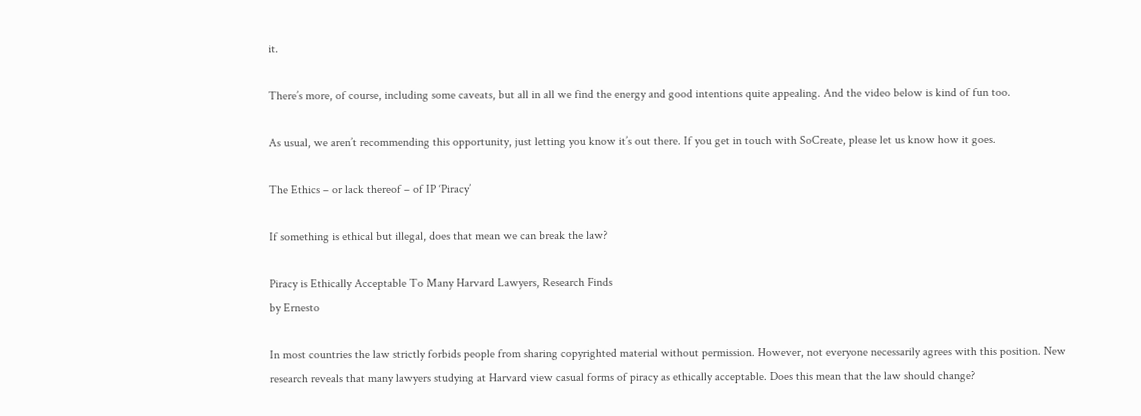it.

There’s more, of course, including some caveats, but all in all we find the energy and good intentions quite appealing. And the video below is kind of fun too.

As usual, we aren’t recommending this opportunity, just letting you know it’s out there. If you get in touch with SoCreate, please let us know how it goes.

The Ethics – or lack thereof – of IP ‘Piracy’

If something is ethical but illegal, does that mean we can break the law?

Piracy is Ethically Acceptable To Many Harvard Lawyers, Research Finds
by Ernesto

In most countries the law strictly forbids people from sharing copyrighted material without permission. However, not everyone necessarily agrees with this position. New research reveals that many lawyers studying at Harvard view casual forms of piracy as ethically acceptable. Does this mean that the law should change?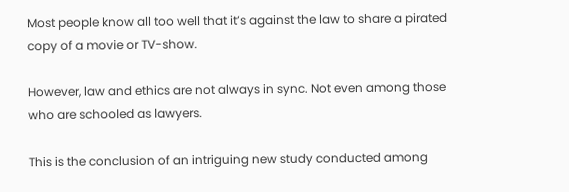Most people know all too well that it’s against the law to share a pirated copy of a movie or TV-show.

However, law and ethics are not always in sync. Not even among those who are schooled as lawyers.

This is the conclusion of an intriguing new study conducted among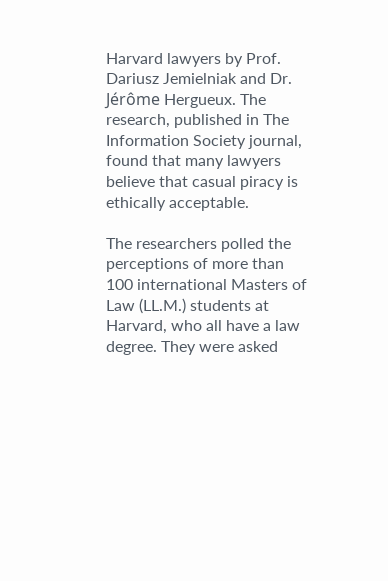Harvard lawyers by Prof. Dariusz Jemielniak and Dr. Jérôme Hergueux. The research, published in The Information Society journal, found that many lawyers believe that casual piracy is ethically acceptable.

The researchers polled the perceptions of more than 100 international Masters of Law (LL.M.) students at Harvard, who all have a law degree. They were asked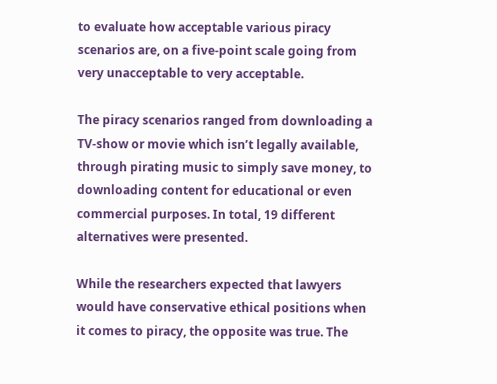to evaluate how acceptable various piracy scenarios are, on a five-point scale going from very unacceptable to very acceptable.

The piracy scenarios ranged from downloading a TV-show or movie which isn’t legally available, through pirating music to simply save money, to downloading content for educational or even commercial purposes. In total, 19 different alternatives were presented.

While the researchers expected that lawyers would have conservative ethical positions when it comes to piracy, the opposite was true. The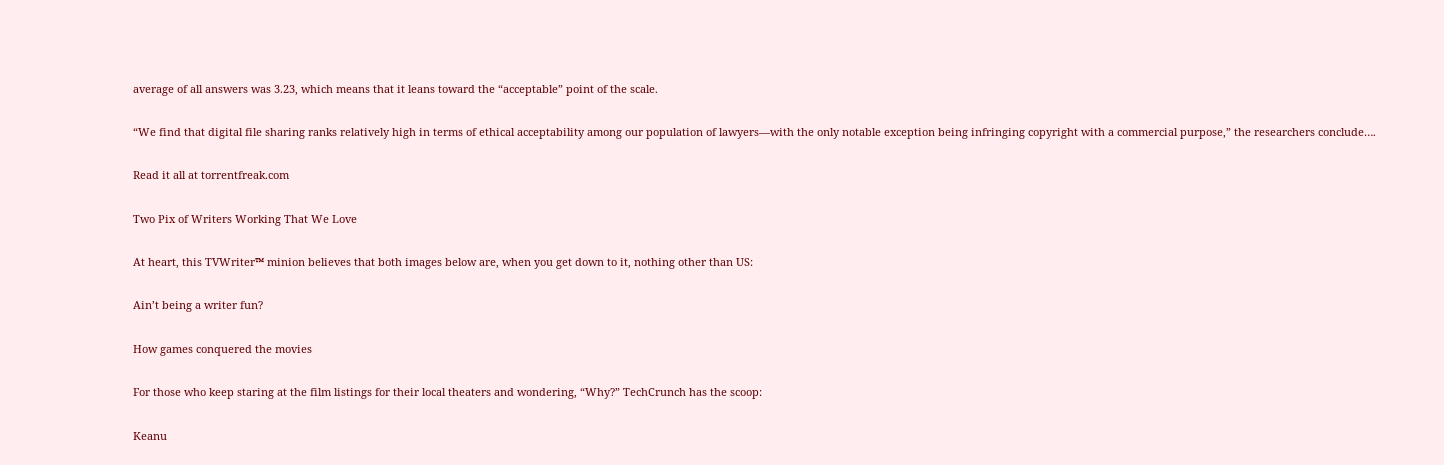average of all answers was 3.23, which means that it leans toward the “acceptable” point of the scale.

“We find that digital file sharing ranks relatively high in terms of ethical acceptability among our population of lawyers—with the only notable exception being infringing copyright with a commercial purpose,” the researchers conclude….

Read it all at torrentfreak.com

Two Pix of Writers Working That We Love

At heart, this TVWriter™ minion believes that both images below are, when you get down to it, nothing other than US:

Ain’t being a writer fun?

How games conquered the movies

For those who keep staring at the film listings for their local theaters and wondering, “Why?” TechCrunch has the scoop:

Keanu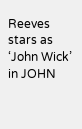Reeves stars as ‘John Wick’ in JOHN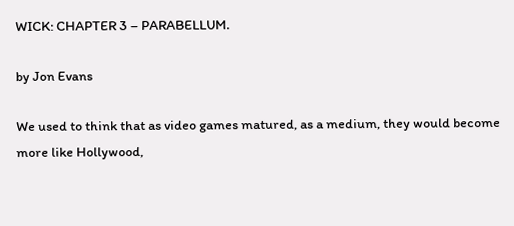WICK: CHAPTER 3 – PARABELLUM.

by Jon Evans

We used to think that as video games matured, as a medium, they would become more like Hollywood,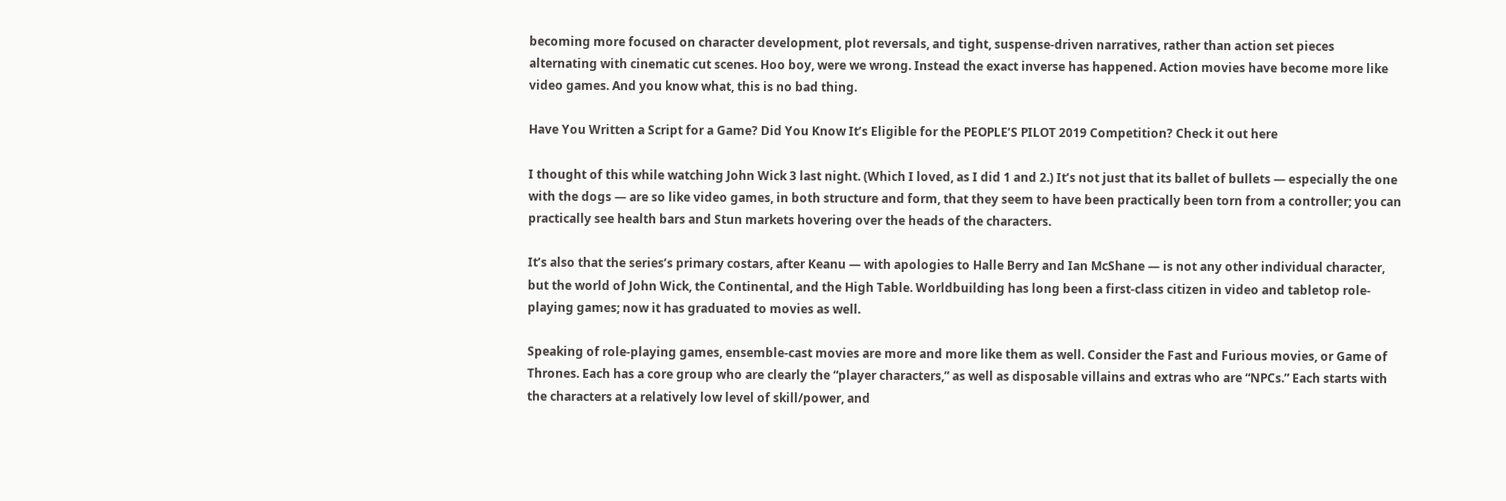becoming more focused on character development, plot reversals, and tight, suspense-driven narratives, rather than action set pieces alternating with cinematic cut scenes. Hoo boy, were we wrong. Instead the exact inverse has happened. Action movies have become more like video games. And you know what, this is no bad thing.

Have You Written a Script for a Game? Did You Know It’s Eligible for the PEOPLE’S PILOT 2019 Competition? Check it out here

I thought of this while watching John Wick 3 last night. (Which I loved, as I did 1 and 2.) It’s not just that its ballet of bullets — especially the one with the dogs — are so like video games, in both structure and form, that they seem to have been practically been torn from a controller; you can practically see health bars and Stun markets hovering over the heads of the characters.

It’s also that the series’s primary costars, after Keanu — with apologies to Halle Berry and Ian McShane — is not any other individual character, but the world of John Wick, the Continental, and the High Table. Worldbuilding has long been a first-class citizen in video and tabletop role-playing games; now it has graduated to movies as well.

Speaking of role-playing games, ensemble-cast movies are more and more like them as well. Consider the Fast and Furious movies, or Game of Thrones. Each has a core group who are clearly the “player characters,” as well as disposable villains and extras who are “NPCs.” Each starts with the characters at a relatively low level of skill/power, and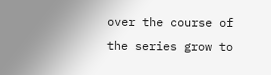over the course of the series grow to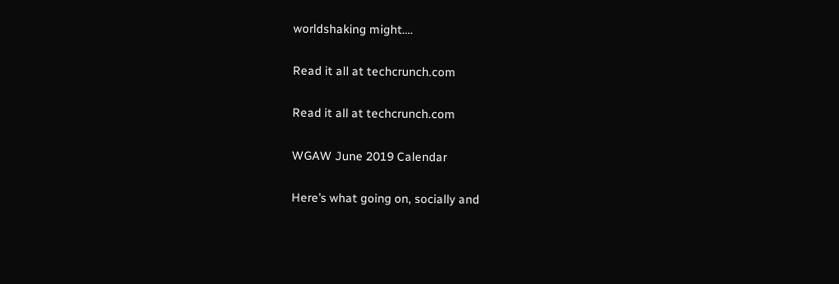worldshaking might….

Read it all at techcrunch.com

Read it all at techcrunch.com

WGAW June 2019 Calendar

Here’s what going on, socially and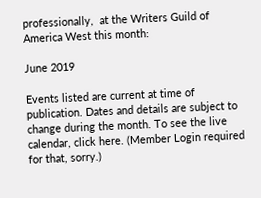professionally,  at the Writers Guild of America West this month:

June 2019

Events listed are current at time of publication. Dates and details are subject to change during the month. To see the live calendar, click here. (Member Login required for that, sorry.)